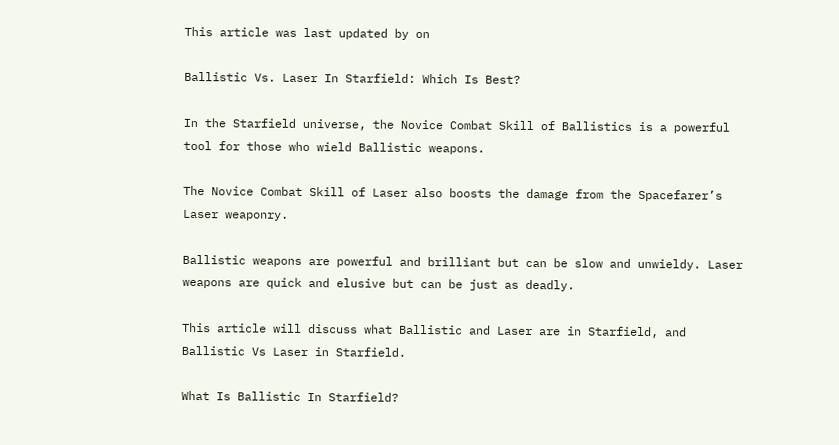This article was last updated by on

Ballistic Vs. Laser In Starfield: Which Is Best?

In the Starfield universe, the Novice Combat Skill of Ballistics is a powerful tool for those who wield Ballistic weapons.

The Novice Combat Skill of Laser also boosts the damage from the Spacefarer’s Laser weaponry.

Ballistic weapons are powerful and brilliant but can be slow and unwieldy. Laser weapons are quick and elusive but can be just as deadly.

This article will discuss what Ballistic and Laser are in Starfield, and Ballistic Vs Laser in Starfield.

What Is Ballistic In Starfield?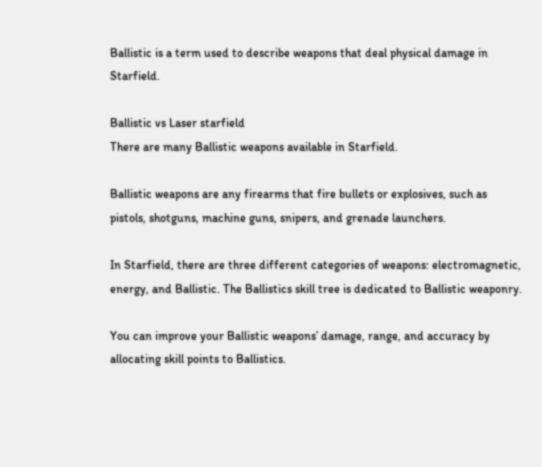Ballistic is a term used to describe weapons that deal physical damage in Starfield.

Ballistic vs Laser starfield
There are many Ballistic weapons available in Starfield.

Ballistic weapons are any firearms that fire bullets or explosives, such as pistols, shotguns, machine guns, snipers, and grenade launchers.

In Starfield, there are three different categories of weapons: electromagnetic, energy, and Ballistic. The Ballistics skill tree is dedicated to Ballistic weaponry.

You can improve your Ballistic weapons’ damage, range, and accuracy by allocating skill points to Ballistics.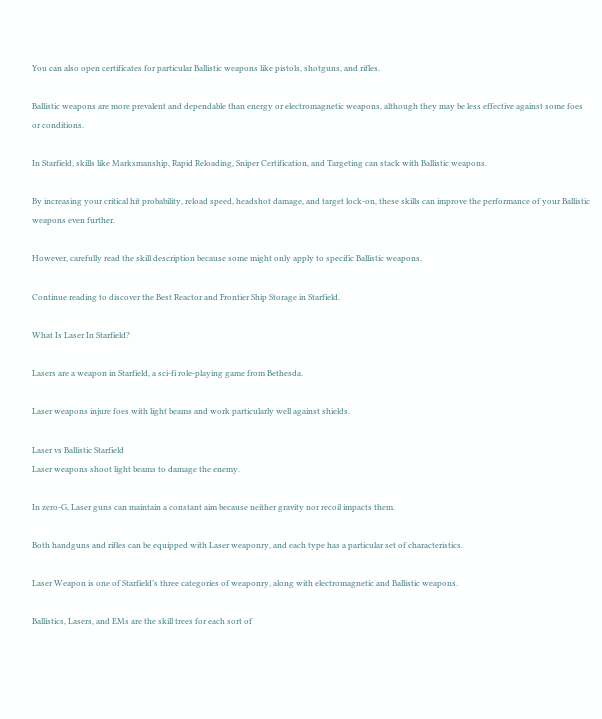You can also open certificates for particular Ballistic weapons like pistols, shotguns, and rifles.

Ballistic weapons are more prevalent and dependable than energy or electromagnetic weapons, although they may be less effective against some foes or conditions.

In Starfield, skills like Marksmanship, Rapid Reloading, Sniper Certification, and Targeting can stack with Ballistic weapons.

By increasing your critical hit probability, reload speed, headshot damage, and target lock-on, these skills can improve the performance of your Ballistic weapons even further.

However, carefully read the skill description because some might only apply to specific Ballistic weapons.

Continue reading to discover the Best Reactor and Frontier Ship Storage in Starfield.

What Is Laser In Starfield?

Lasers are a weapon in Starfield, a sci-fi role-playing game from Bethesda.

Laser weapons injure foes with light beams and work particularly well against shields.

Laser vs Ballistic Starfield
Laser weapons shoot light beams to damage the enemy.

In zero-G, Laser guns can maintain a constant aim because neither gravity nor recoil impacts them.

Both handguns and rifles can be equipped with Laser weaponry, and each type has a particular set of characteristics.

Laser Weapon is one of Starfield’s three categories of weaponry, along with electromagnetic and Ballistic weapons.

Ballistics, Lasers, and EMs are the skill trees for each sort of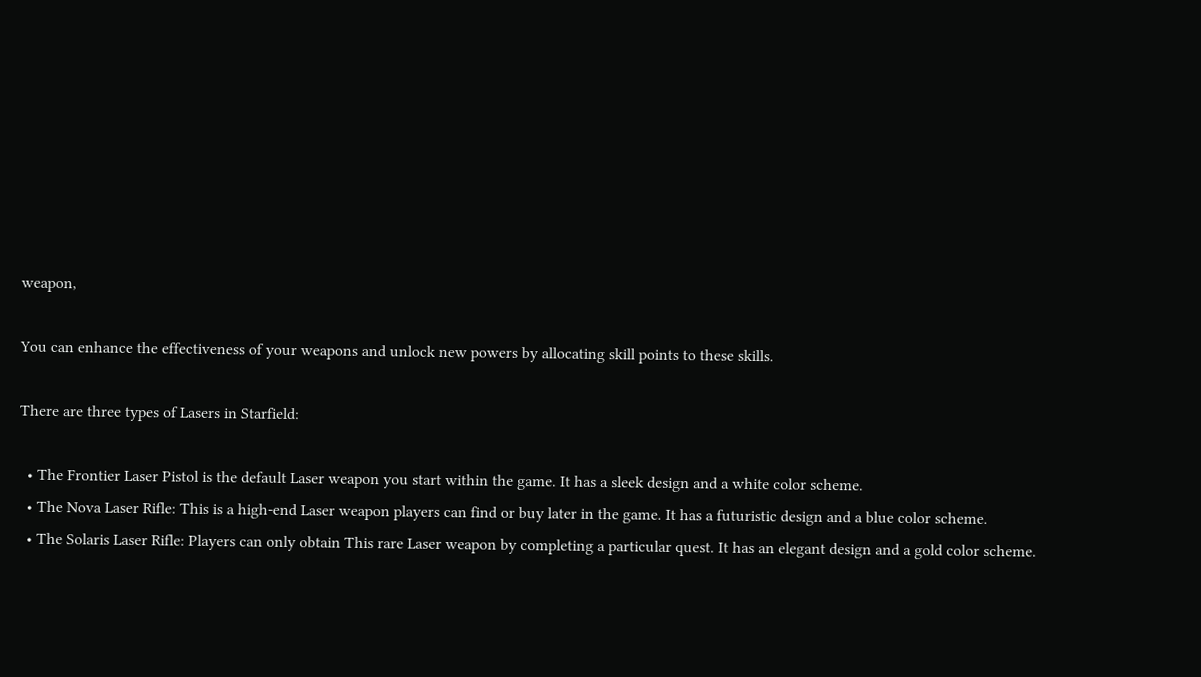weapon,

You can enhance the effectiveness of your weapons and unlock new powers by allocating skill points to these skills.

There are three types of Lasers in Starfield:

  • The Frontier Laser Pistol is the default Laser weapon you start within the game. It has a sleek design and a white color scheme.
  • The Nova Laser Rifle: This is a high-end Laser weapon players can find or buy later in the game. It has a futuristic design and a blue color scheme.
  • The Solaris Laser Rifle: Players can only obtain This rare Laser weapon by completing a particular quest. It has an elegant design and a gold color scheme.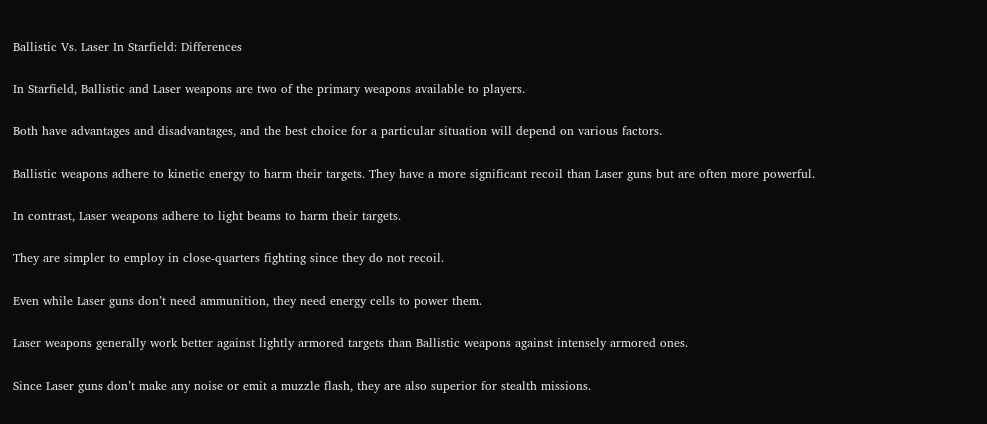Ballistic Vs. Laser In Starfield: Differences

In Starfield, Ballistic and Laser weapons are two of the primary weapons available to players.

Both have advantages and disadvantages, and the best choice for a particular situation will depend on various factors.

Ballistic weapons adhere to kinetic energy to harm their targets. They have a more significant recoil than Laser guns but are often more powerful.

In contrast, Laser weapons adhere to light beams to harm their targets.

They are simpler to employ in close-quarters fighting since they do not recoil.

Even while Laser guns don’t need ammunition, they need energy cells to power them.

Laser weapons generally work better against lightly armored targets than Ballistic weapons against intensely armored ones.

Since Laser guns don’t make any noise or emit a muzzle flash, they are also superior for stealth missions.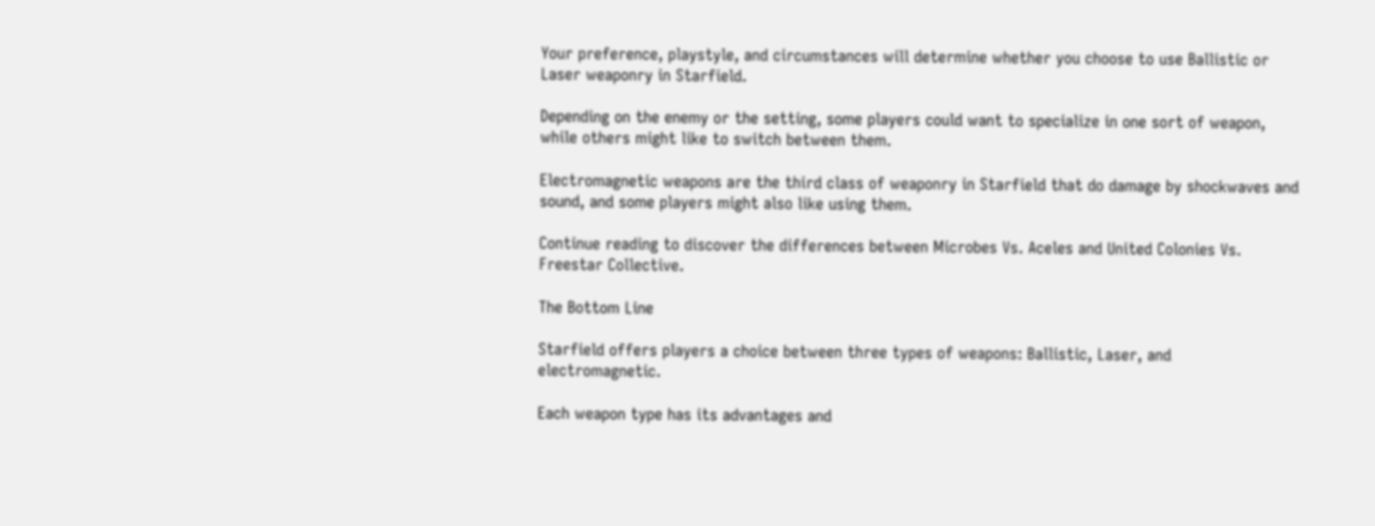Your preference, playstyle, and circumstances will determine whether you choose to use Ballistic or Laser weaponry in Starfield.

Depending on the enemy or the setting, some players could want to specialize in one sort of weapon, while others might like to switch between them.

Electromagnetic weapons are the third class of weaponry in Starfield that do damage by shockwaves and sound, and some players might also like using them.

Continue reading to discover the differences between Microbes Vs. Aceles and United Colonies Vs. Freestar Collective.

The Bottom Line

Starfield offers players a choice between three types of weapons: Ballistic, Laser, and electromagnetic.

Each weapon type has its advantages and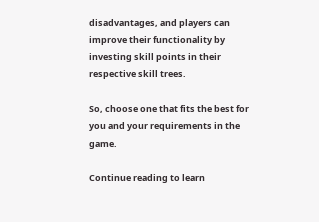disadvantages, and players can improve their functionality by investing skill points in their respective skill trees.

So, choose one that fits the best for you and your requirements in the game.

Continue reading to learn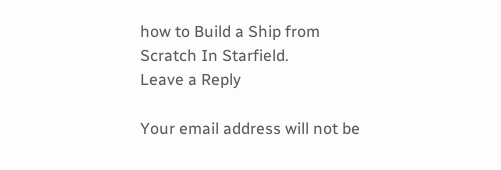how to Build a Ship from Scratch In Starfield.
Leave a Reply

Your email address will not be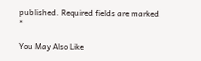published. Required fields are marked *

You May Also Like